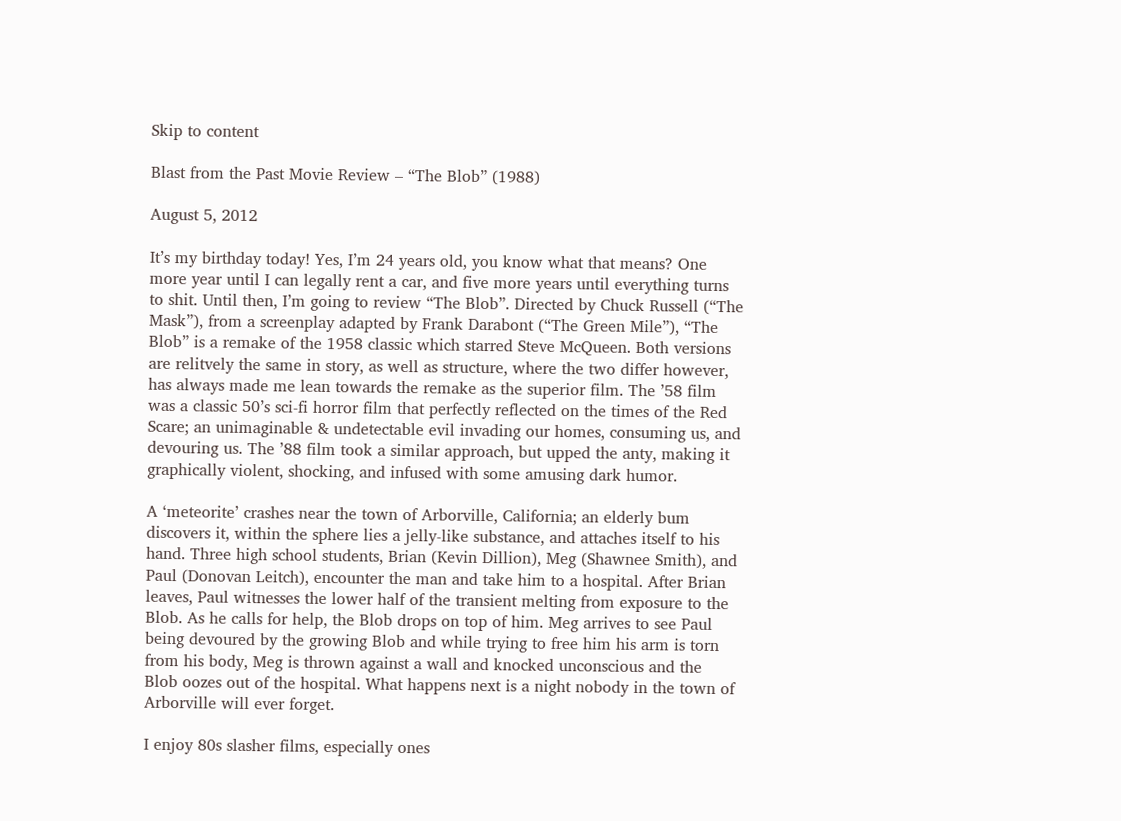Skip to content

Blast from the Past Movie Review – “The Blob” (1988)

August 5, 2012

It’s my birthday today! Yes, I’m 24 years old, you know what that means? One more year until I can legally rent a car, and five more years until everything turns to shit. Until then, I’m going to review “The Blob”. Directed by Chuck Russell (“The Mask”), from a screenplay adapted by Frank Darabont (“The Green Mile”), “The Blob” is a remake of the 1958 classic which starred Steve McQueen. Both versions are relitvely the same in story, as well as structure, where the two differ however, has always made me lean towards the remake as the superior film. The ’58 film was a classic 50’s sci-fi horror film that perfectly reflected on the times of the Red Scare; an unimaginable & undetectable evil invading our homes, consuming us, and devouring us. The ’88 film took a similar approach, but upped the anty, making it graphically violent, shocking, and infused with some amusing dark humor.

A ‘meteorite’ crashes near the town of Arborville, California; an elderly bum discovers it, within the sphere lies a jelly-like substance, and attaches itself to his hand. Three high school students, Brian (Kevin Dillion), Meg (Shawnee Smith), and Paul (Donovan Leitch), encounter the man and take him to a hospital. After Brian leaves, Paul witnesses the lower half of the transient melting from exposure to the Blob. As he calls for help, the Blob drops on top of him. Meg arrives to see Paul being devoured by the growing Blob and while trying to free him his arm is torn from his body, Meg is thrown against a wall and knocked unconscious and the Blob oozes out of the hospital. What happens next is a night nobody in the town of Arborville will ever forget.

I enjoy 80s slasher films, especially ones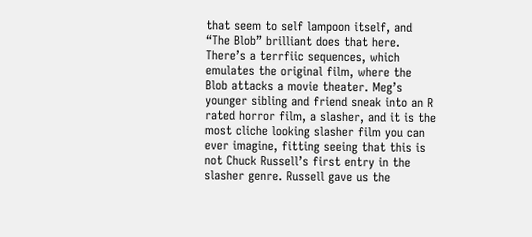that seem to self lampoon itself, and “The Blob” brilliant does that here. There’s a terrfiic sequences, which emulates the original film, where the Blob attacks a movie theater. Meg’s younger sibling and friend sneak into an R rated horror film, a slasher, and it is the most cliche looking slasher film you can ever imagine, fitting seeing that this is not Chuck Russell’s first entry in the slasher genre. Russell gave us the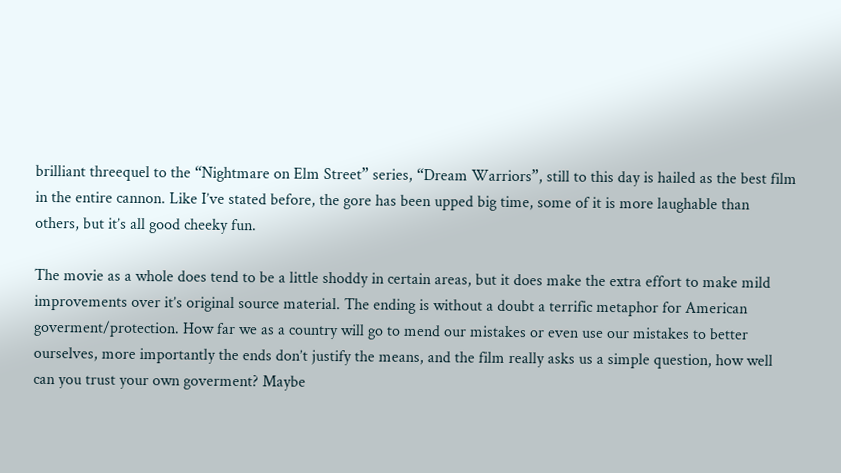brilliant threequel to the “Nightmare on Elm Street” series, “Dream Warriors”, still to this day is hailed as the best film in the entire cannon. Like I’ve stated before, the gore has been upped big time, some of it is more laughable than others, but it’s all good cheeky fun.

The movie as a whole does tend to be a little shoddy in certain areas, but it does make the extra effort to make mild improvements over it’s original source material. The ending is without a doubt a terrific metaphor for American goverment/protection. How far we as a country will go to mend our mistakes or even use our mistakes to better ourselves, more importantly the ends don’t justify the means, and the film really asks us a simple question, how well can you trust your own goverment? Maybe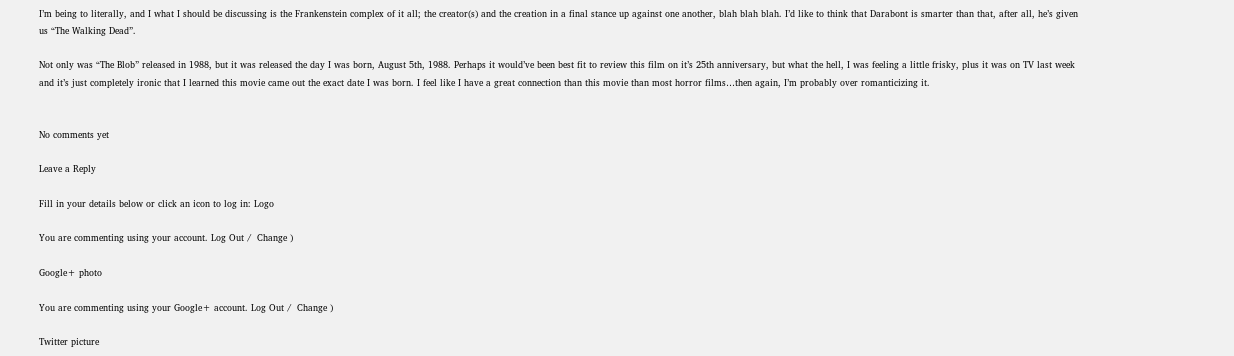I’m being to literally, and I what I should be discussing is the Frankenstein complex of it all; the creator(s) and the creation in a final stance up against one another, blah blah blah. I’d like to think that Darabont is smarter than that, after all, he’s given us “The Walking Dead”.

Not only was “The Blob” released in 1988, but it was released the day I was born, August 5th, 1988. Perhaps it would’ve been best fit to review this film on it’s 25th anniversary, but what the hell, I was feeling a little frisky, plus it was on TV last week and it’s just completely ironic that I learned this movie came out the exact date I was born. I feel like I have a great connection than this movie than most horror films…then again, I’m probably over romanticizing it.


No comments yet

Leave a Reply

Fill in your details below or click an icon to log in: Logo

You are commenting using your account. Log Out /  Change )

Google+ photo

You are commenting using your Google+ account. Log Out /  Change )

Twitter picture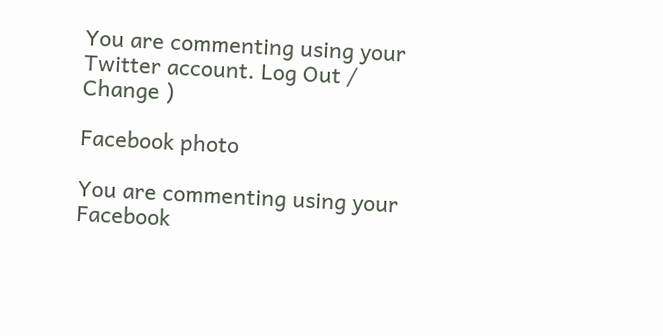You are commenting using your Twitter account. Log Out /  Change )

Facebook photo

You are commenting using your Facebook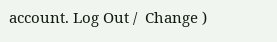account. Log Out /  Change )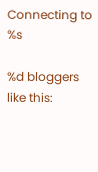Connecting to %s

%d bloggers like this: